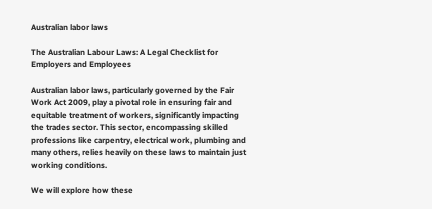Australian labor laws

The Australian Labour Laws: A Legal Checklist for Employers and Employees

Australian labor laws, particularly governed by the Fair Work Act 2009, play a pivotal role in ensuring fair and equitable treatment of workers, significantly impacting the trades sector. This sector, encompassing skilled professions like carpentry, electrical work, plumbing and many others, relies heavily on these laws to maintain just working conditions.

We will explore how these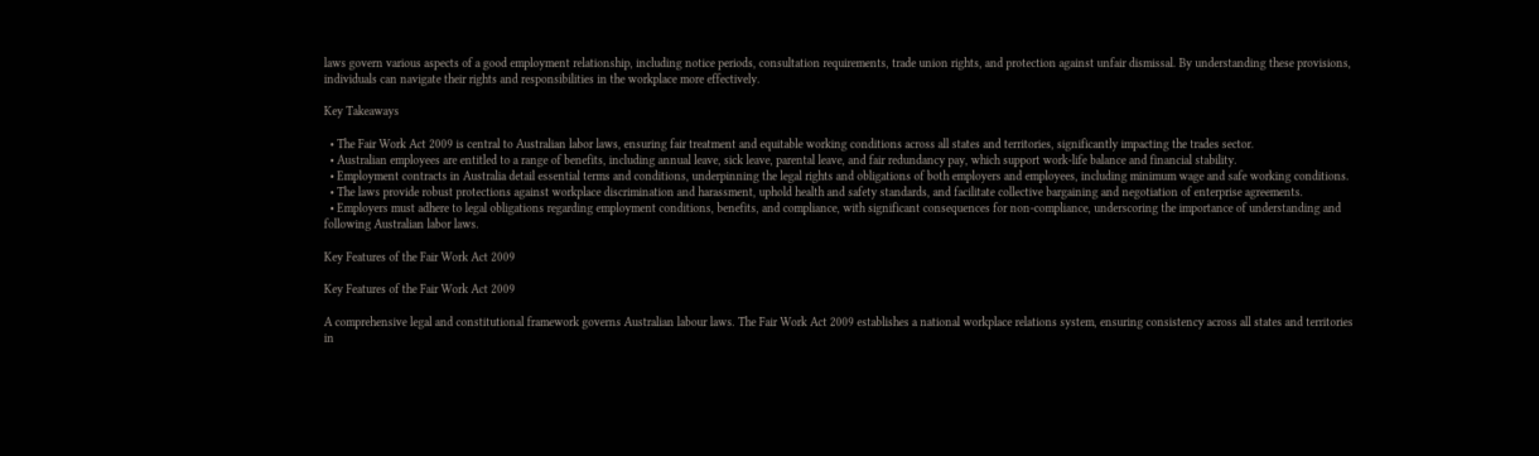laws govern various aspects of a good employment relationship, including notice periods, consultation requirements, trade union rights, and protection against unfair dismissal. By understanding these provisions, individuals can navigate their rights and responsibilities in the workplace more effectively.

Key Takeaways

  • The Fair Work Act 2009 is central to Australian labor laws, ensuring fair treatment and equitable working conditions across all states and territories, significantly impacting the trades sector.
  • Australian employees are entitled to a range of benefits, including annual leave, sick leave, parental leave, and fair redundancy pay, which support work-life balance and financial stability.
  • Employment contracts in Australia detail essential terms and conditions, underpinning the legal rights and obligations of both employers and employees, including minimum wage and safe working conditions.
  • The laws provide robust protections against workplace discrimination and harassment, uphold health and safety standards, and facilitate collective bargaining and negotiation of enterprise agreements.
  • Employers must adhere to legal obligations regarding employment conditions, benefits, and compliance, with significant consequences for non-compliance, underscoring the importance of understanding and following Australian labor laws.

Key Features of the Fair Work Act 2009

Key Features of the Fair Work Act 2009

A comprehensive legal and constitutional framework governs Australian labour laws. The Fair Work Act 2009 establishes a national workplace relations system, ensuring consistency across all states and territories in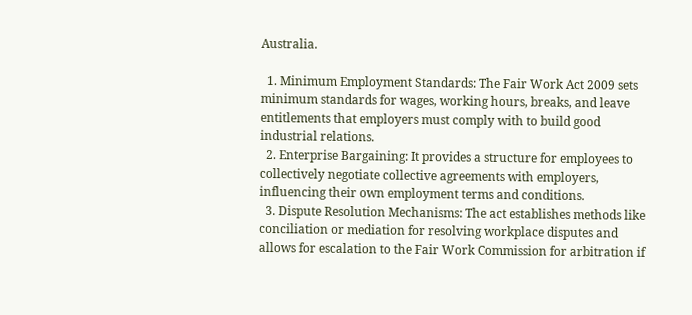Australia.

  1. Minimum Employment Standards: The Fair Work Act 2009 sets minimum standards for wages, working hours, breaks, and leave entitlements that employers must comply with to build good industrial relations.
  2. Enterprise Bargaining: It provides a structure for employees to collectively negotiate collective agreements with employers, influencing their own employment terms and conditions.
  3. Dispute Resolution Mechanisms: The act establishes methods like conciliation or mediation for resolving workplace disputes and allows for escalation to the Fair Work Commission for arbitration if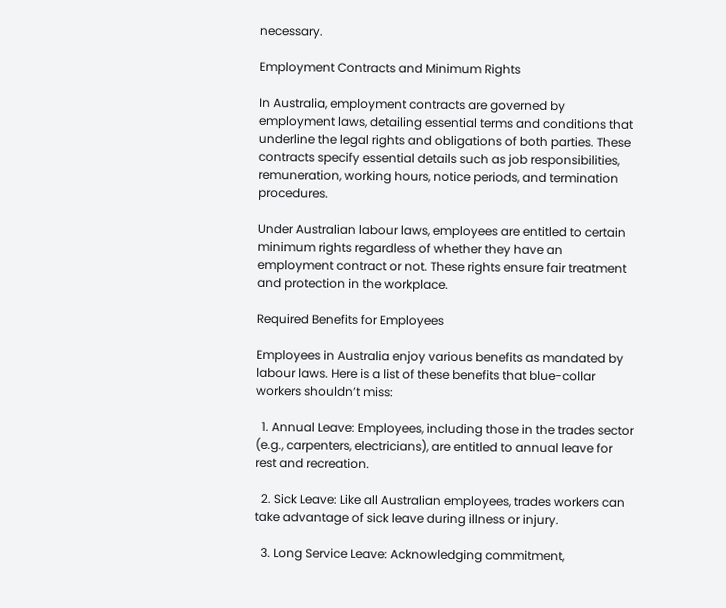necessary.

Employment Contracts and Minimum Rights

In Australia, employment contracts are governed by employment laws, detailing essential terms and conditions that underline the legal rights and obligations of both parties. These contracts specify essential details such as job responsibilities, remuneration, working hours, notice periods, and termination procedures.

Under Australian labour laws, employees are entitled to certain minimum rights regardless of whether they have an employment contract or not. These rights ensure fair treatment and protection in the workplace.

Required Benefits for Employees

Employees in Australia enjoy various benefits as mandated by labour laws. Here is a list of these benefits that blue-collar workers shouldn’t miss:

  1. Annual Leave: Employees, including those in the trades sector (e.g., carpenters, electricians), are entitled to annual leave for rest and recreation.

  2. Sick Leave: Like all Australian employees, trades workers can take advantage of sick leave during illness or injury.

  3. Long Service Leave: Acknowledging commitment,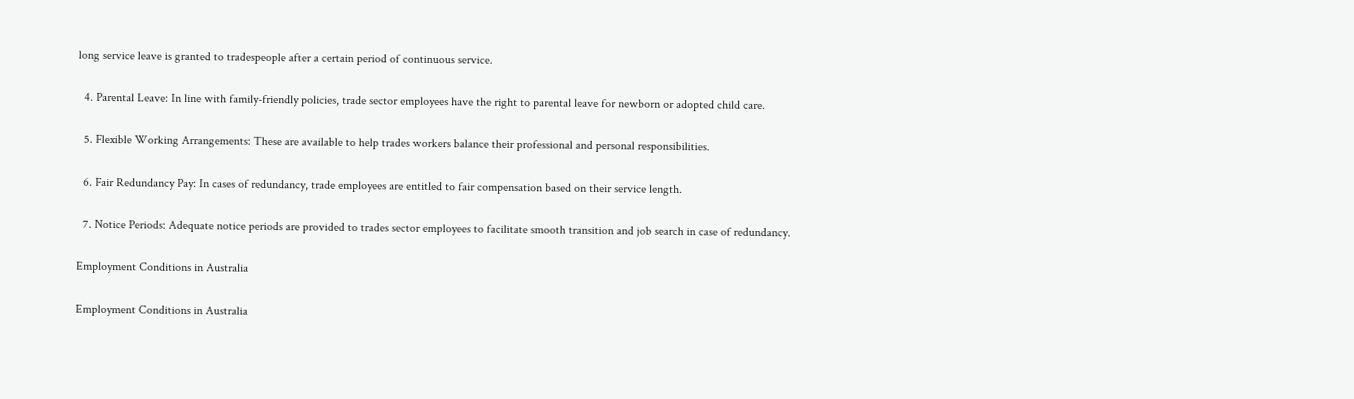long service leave is granted to tradespeople after a certain period of continuous service.

  4. Parental Leave: In line with family-friendly policies, trade sector employees have the right to parental leave for newborn or adopted child care.

  5. Flexible Working Arrangements: These are available to help trades workers balance their professional and personal responsibilities.

  6. Fair Redundancy Pay: In cases of redundancy, trade employees are entitled to fair compensation based on their service length.

  7. Notice Periods: Adequate notice periods are provided to trades sector employees to facilitate smooth transition and job search in case of redundancy.

Employment Conditions in Australia

Employment Conditions in Australia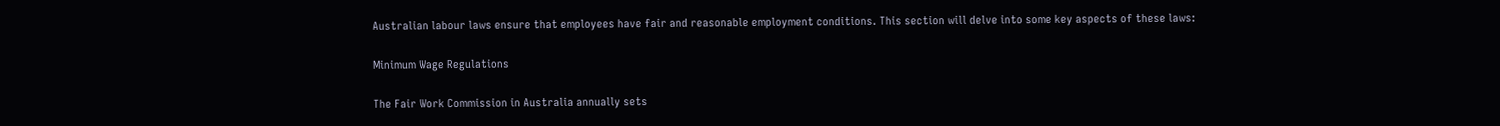Australian labour laws ensure that employees have fair and reasonable employment conditions. This section will delve into some key aspects of these laws:

Minimum Wage Regulations

The Fair Work Commission in Australia annually sets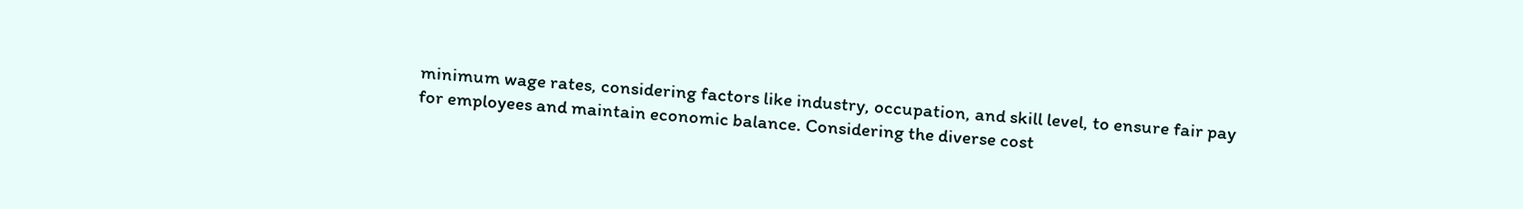minimum wage rates, considering factors like industry, occupation, and skill level, to ensure fair pay for employees and maintain economic balance. Considering the diverse cost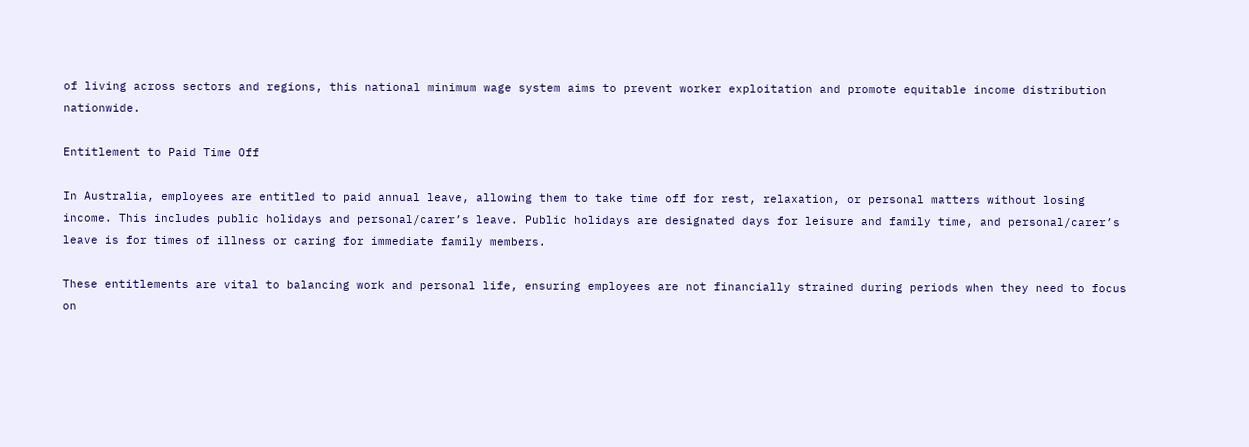of living across sectors and regions, this national minimum wage system aims to prevent worker exploitation and promote equitable income distribution nationwide.

Entitlement to Paid Time Off

In Australia, employees are entitled to paid annual leave, allowing them to take time off for rest, relaxation, or personal matters without losing income. This includes public holidays and personal/carer’s leave. Public holidays are designated days for leisure and family time, and personal/carer’s leave is for times of illness or caring for immediate family members.

These entitlements are vital to balancing work and personal life, ensuring employees are not financially strained during periods when they need to focus on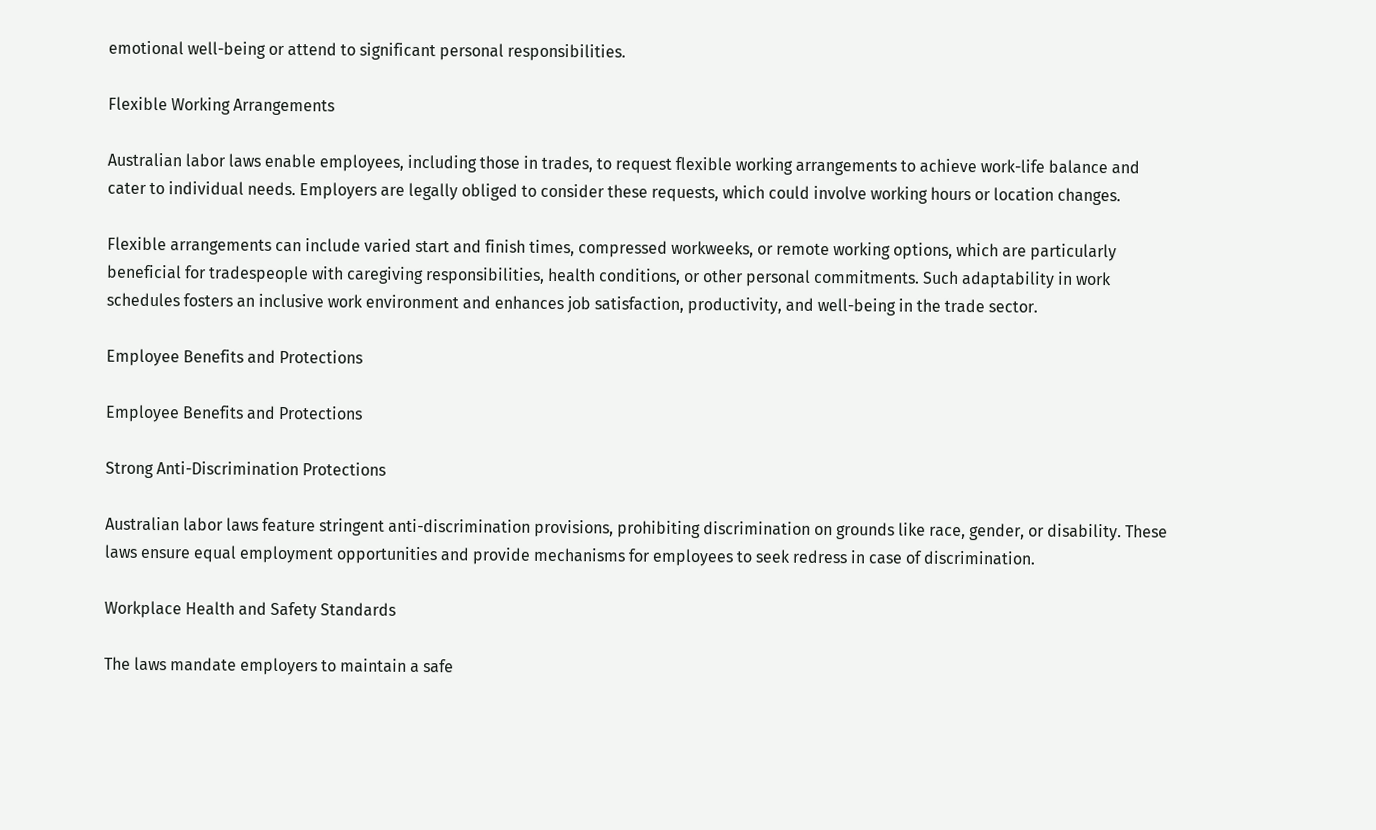emotional well-being or attend to significant personal responsibilities.

Flexible Working Arrangements

Australian labor laws enable employees, including those in trades, to request flexible working arrangements to achieve work-life balance and cater to individual needs. Employers are legally obliged to consider these requests, which could involve working hours or location changes.

Flexible arrangements can include varied start and finish times, compressed workweeks, or remote working options, which are particularly beneficial for tradespeople with caregiving responsibilities, health conditions, or other personal commitments. Such adaptability in work schedules fosters an inclusive work environment and enhances job satisfaction, productivity, and well-being in the trade sector.

Employee Benefits and Protections

Employee Benefits and Protections

Strong Anti-Discrimination Protections

Australian labor laws feature stringent anti-discrimination provisions, prohibiting discrimination on grounds like race, gender, or disability. These laws ensure equal employment opportunities and provide mechanisms for employees to seek redress in case of discrimination.

Workplace Health and Safety Standards

The laws mandate employers to maintain a safe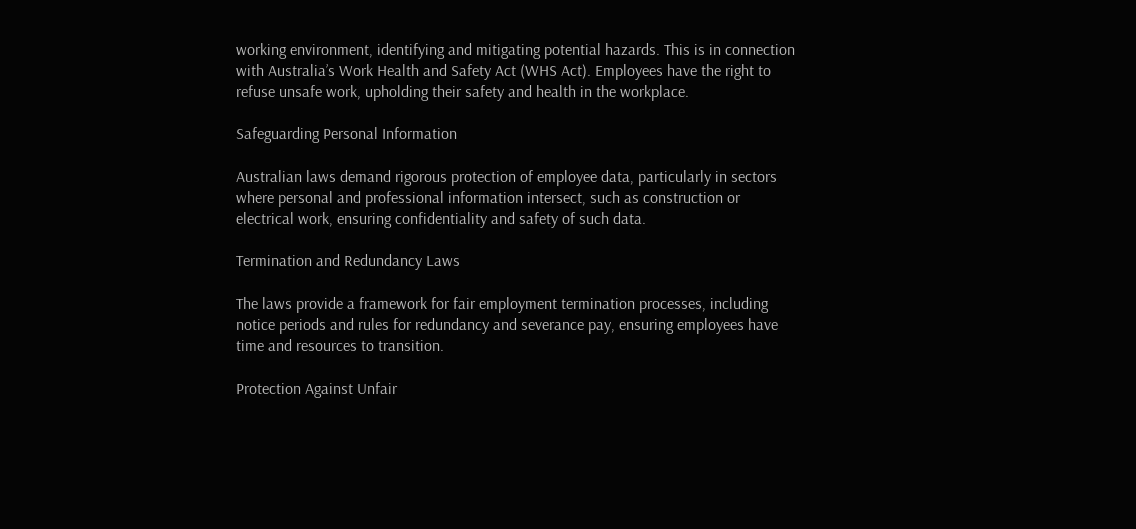working environment, identifying and mitigating potential hazards. This is in connection with Australia’s Work Health and Safety Act (WHS Act). Employees have the right to refuse unsafe work, upholding their safety and health in the workplace.

Safeguarding Personal Information

Australian laws demand rigorous protection of employee data, particularly in sectors where personal and professional information intersect, such as construction or electrical work, ensuring confidentiality and safety of such data.

Termination and Redundancy Laws

The laws provide a framework for fair employment termination processes, including notice periods and rules for redundancy and severance pay, ensuring employees have time and resources to transition.

Protection Against Unfair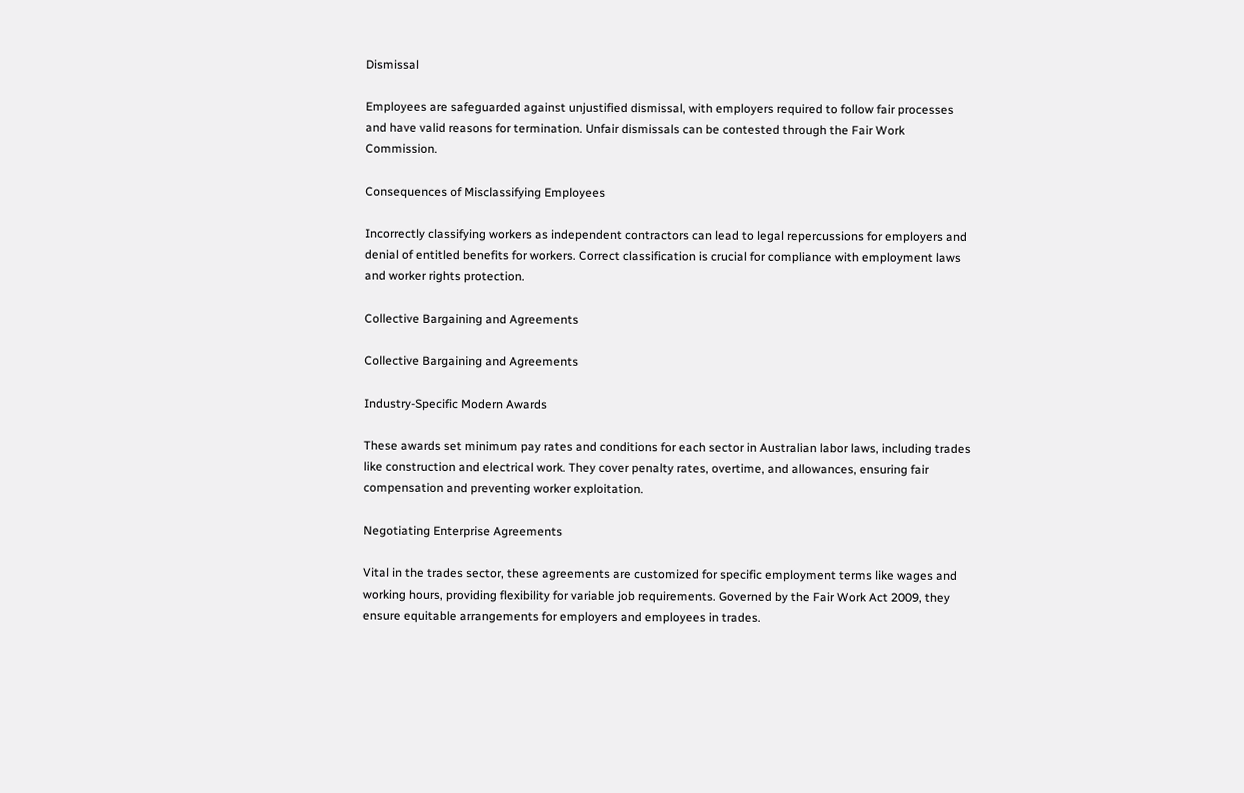Dismissal

Employees are safeguarded against unjustified dismissal, with employers required to follow fair processes and have valid reasons for termination. Unfair dismissals can be contested through the Fair Work Commission.

Consequences of Misclassifying Employees

Incorrectly classifying workers as independent contractors can lead to legal repercussions for employers and denial of entitled benefits for workers. Correct classification is crucial for compliance with employment laws and worker rights protection.

Collective Bargaining and Agreements

Collective Bargaining and Agreements

Industry-Specific Modern Awards

These awards set minimum pay rates and conditions for each sector in Australian labor laws, including trades like construction and electrical work. They cover penalty rates, overtime, and allowances, ensuring fair compensation and preventing worker exploitation.

Negotiating Enterprise Agreements

Vital in the trades sector, these agreements are customized for specific employment terms like wages and working hours, providing flexibility for variable job requirements. Governed by the Fair Work Act 2009, they ensure equitable arrangements for employers and employees in trades.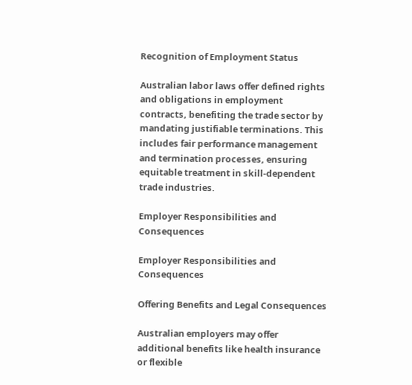Recognition of Employment Status

Australian labor laws offer defined rights and obligations in employment contracts, benefiting the trade sector by mandating justifiable terminations. This includes fair performance management and termination processes, ensuring equitable treatment in skill-dependent trade industries.

Employer Responsibilities and Consequences

Employer Responsibilities and Consequences

Offering Benefits and Legal Consequences

Australian employers may offer additional benefits like health insurance or flexible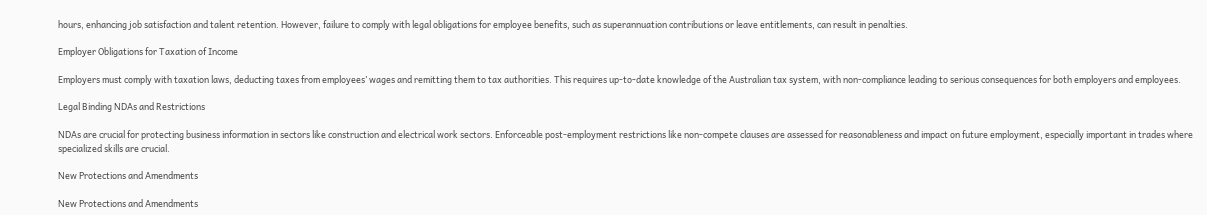hours, enhancing job satisfaction and talent retention. However, failure to comply with legal obligations for employee benefits, such as superannuation contributions or leave entitlements, can result in penalties.

Employer Obligations for Taxation of Income

Employers must comply with taxation laws, deducting taxes from employees’ wages and remitting them to tax authorities. This requires up-to-date knowledge of the Australian tax system, with non-compliance leading to serious consequences for both employers and employees.

Legal Binding NDAs and Restrictions

NDAs are crucial for protecting business information in sectors like construction and electrical work sectors. Enforceable post-employment restrictions like non-compete clauses are assessed for reasonableness and impact on future employment, especially important in trades where specialized skills are crucial.

New Protections and Amendments

New Protections and Amendments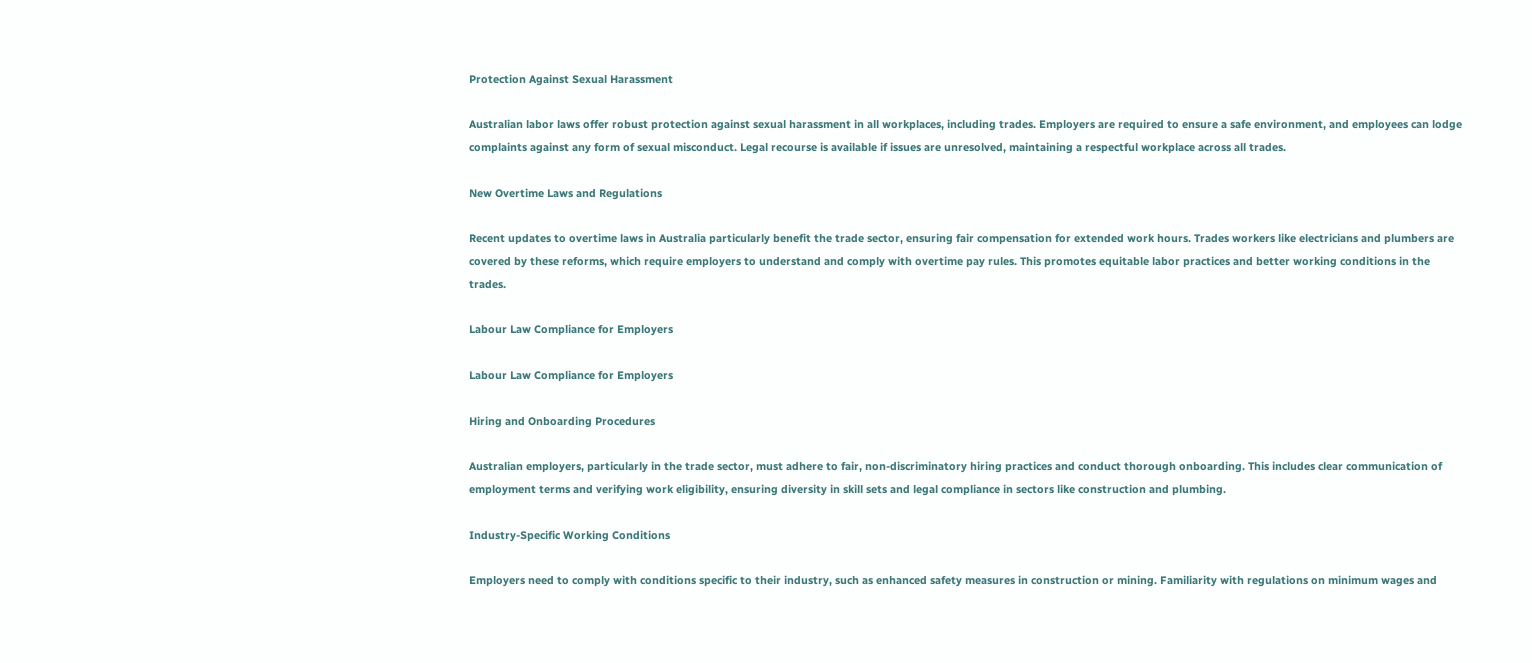Protection Against Sexual Harassment

Australian labor laws offer robust protection against sexual harassment in all workplaces, including trades. Employers are required to ensure a safe environment, and employees can lodge complaints against any form of sexual misconduct. Legal recourse is available if issues are unresolved, maintaining a respectful workplace across all trades.

New Overtime Laws and Regulations

Recent updates to overtime laws in Australia particularly benefit the trade sector, ensuring fair compensation for extended work hours. Trades workers like electricians and plumbers are covered by these reforms, which require employers to understand and comply with overtime pay rules. This promotes equitable labor practices and better working conditions in the trades.

Labour Law Compliance for Employers

Labour Law Compliance for Employers

Hiring and Onboarding Procedures

Australian employers, particularly in the trade sector, must adhere to fair, non-discriminatory hiring practices and conduct thorough onboarding. This includes clear communication of employment terms and verifying work eligibility, ensuring diversity in skill sets and legal compliance in sectors like construction and plumbing.

Industry-Specific Working Conditions

Employers need to comply with conditions specific to their industry, such as enhanced safety measures in construction or mining. Familiarity with regulations on minimum wages and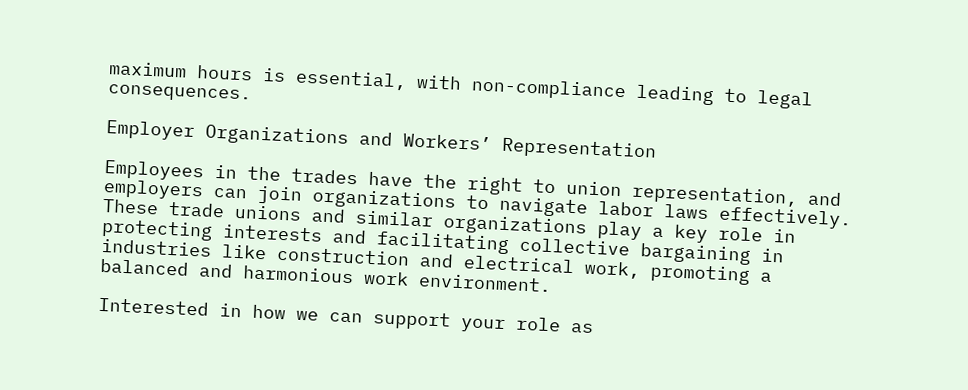maximum hours is essential, with non-compliance leading to legal consequences.

Employer Organizations and Workers’ Representation

Employees in the trades have the right to union representation, and employers can join organizations to navigate labor laws effectively. These trade unions and similar organizations play a key role in protecting interests and facilitating collective bargaining in industries like construction and electrical work, promoting a balanced and harmonious work environment.

Interested in how we can support your role as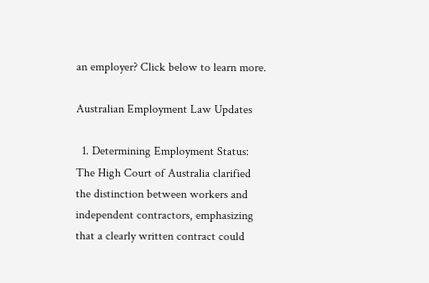an employer? Click below to learn more.

Australian Employment Law Updates

  1. Determining Employment Status: The High Court of Australia clarified the distinction between workers and independent contractors, emphasizing that a clearly written contract could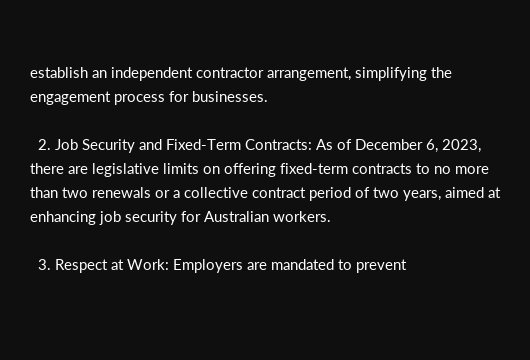establish an independent contractor arrangement, simplifying the engagement process for businesses.

  2. Job Security and Fixed-Term Contracts: As of December 6, 2023, there are legislative limits on offering fixed-term contracts to no more than two renewals or a collective contract period of two years, aimed at enhancing job security for Australian workers.

  3. Respect at Work: Employers are mandated to prevent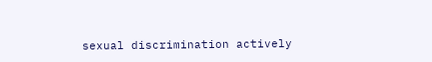sexual discrimination actively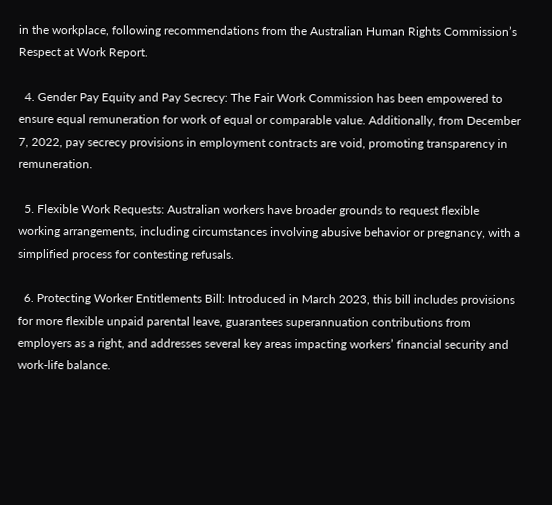in the workplace, following recommendations from the Australian Human Rights Commission’s Respect at Work Report.

  4. Gender Pay Equity and Pay Secrecy: The Fair Work Commission has been empowered to ensure equal remuneration for work of equal or comparable value. Additionally, from December 7, 2022, pay secrecy provisions in employment contracts are void, promoting transparency in remuneration.

  5. Flexible Work Requests: Australian workers have broader grounds to request flexible working arrangements, including circumstances involving abusive behavior or pregnancy, with a simplified process for contesting refusals.

  6. Protecting Worker Entitlements Bill: Introduced in March 2023, this bill includes provisions for more flexible unpaid parental leave, guarantees superannuation contributions from employers as a right, and addresses several key areas impacting workers’ financial security and work-life balance.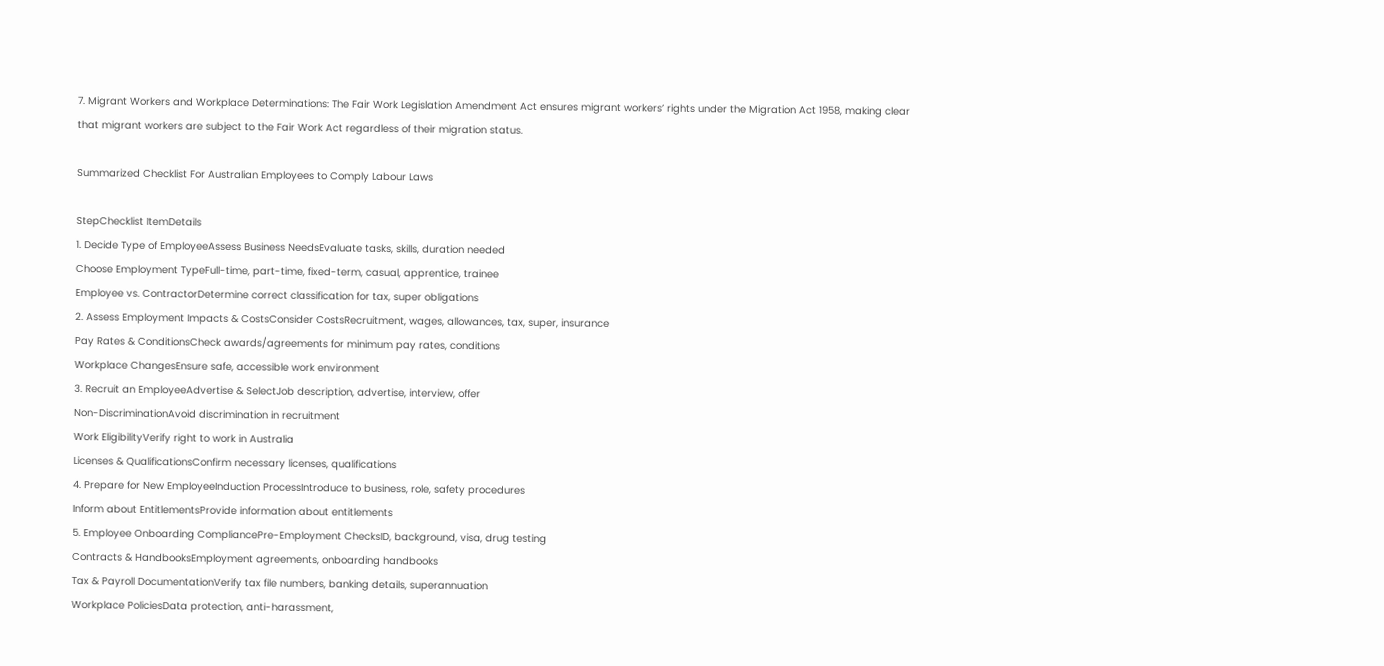7. Migrant Workers and Workplace Determinations: The Fair Work Legislation Amendment Act ensures migrant workers’ rights under the Migration Act 1958, making clear that migrant workers are subject to the Fair Work Act regardless of their migration status.

Summarized Checklist For Australian Employees to Comply Labour Laws

StepChecklist ItemDetails
1. Decide Type of EmployeeAssess Business NeedsEvaluate tasks, skills, duration needed
Choose Employment TypeFull-time, part-time, fixed-term, casual, apprentice, trainee
Employee vs. ContractorDetermine correct classification for tax, super obligations
2. Assess Employment Impacts & CostsConsider CostsRecruitment, wages, allowances, tax, super, insurance
Pay Rates & ConditionsCheck awards/agreements for minimum pay rates, conditions
Workplace ChangesEnsure safe, accessible work environment
3. Recruit an EmployeeAdvertise & SelectJob description, advertise, interview, offer
Non-DiscriminationAvoid discrimination in recruitment
Work EligibilityVerify right to work in Australia
Licenses & QualificationsConfirm necessary licenses, qualifications
4. Prepare for New EmployeeInduction ProcessIntroduce to business, role, safety procedures
Inform about EntitlementsProvide information about entitlements
5. Employee Onboarding CompliancePre-Employment ChecksID, background, visa, drug testing
Contracts & HandbooksEmployment agreements, onboarding handbooks
Tax & Payroll DocumentationVerify tax file numbers, banking details, superannuation
Workplace PoliciesData protection, anti-harassment,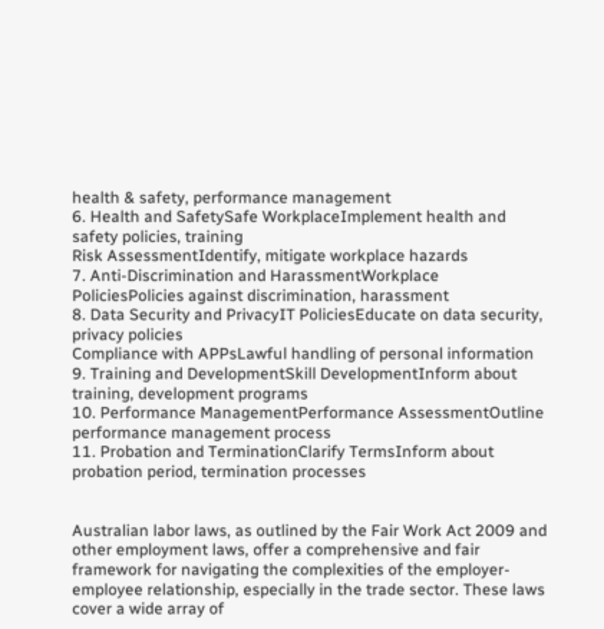health & safety, performance management
6. Health and SafetySafe WorkplaceImplement health and safety policies, training
Risk AssessmentIdentify, mitigate workplace hazards
7. Anti-Discrimination and HarassmentWorkplace PoliciesPolicies against discrimination, harassment
8. Data Security and PrivacyIT PoliciesEducate on data security, privacy policies
Compliance with APPsLawful handling of personal information
9. Training and DevelopmentSkill DevelopmentInform about training, development programs
10. Performance ManagementPerformance AssessmentOutline performance management process
11. Probation and TerminationClarify TermsInform about probation period, termination processes


Australian labor laws, as outlined by the Fair Work Act 2009 and other employment laws, offer a comprehensive and fair framework for navigating the complexities of the employer-employee relationship, especially in the trade sector. These laws cover a wide array of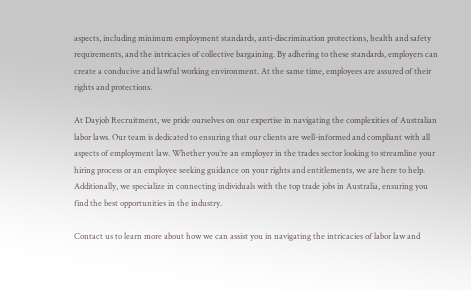aspects, including minimum employment standards, anti-discrimination protections, health and safety requirements, and the intricacies of collective bargaining. By adhering to these standards, employers can create a conducive and lawful working environment. At the same time, employees are assured of their rights and protections.

At Dayjob Recruitment, we pride ourselves on our expertise in navigating the complexities of Australian labor laws. Our team is dedicated to ensuring that our clients are well-informed and compliant with all aspects of employment law. Whether you’re an employer in the trades sector looking to streamline your hiring process or an employee seeking guidance on your rights and entitlements, we are here to help. Additionally, we specialize in connecting individuals with the top trade jobs in Australia, ensuring you find the best opportunities in the industry.

Contact us to learn more about how we can assist you in navigating the intricacies of labor law and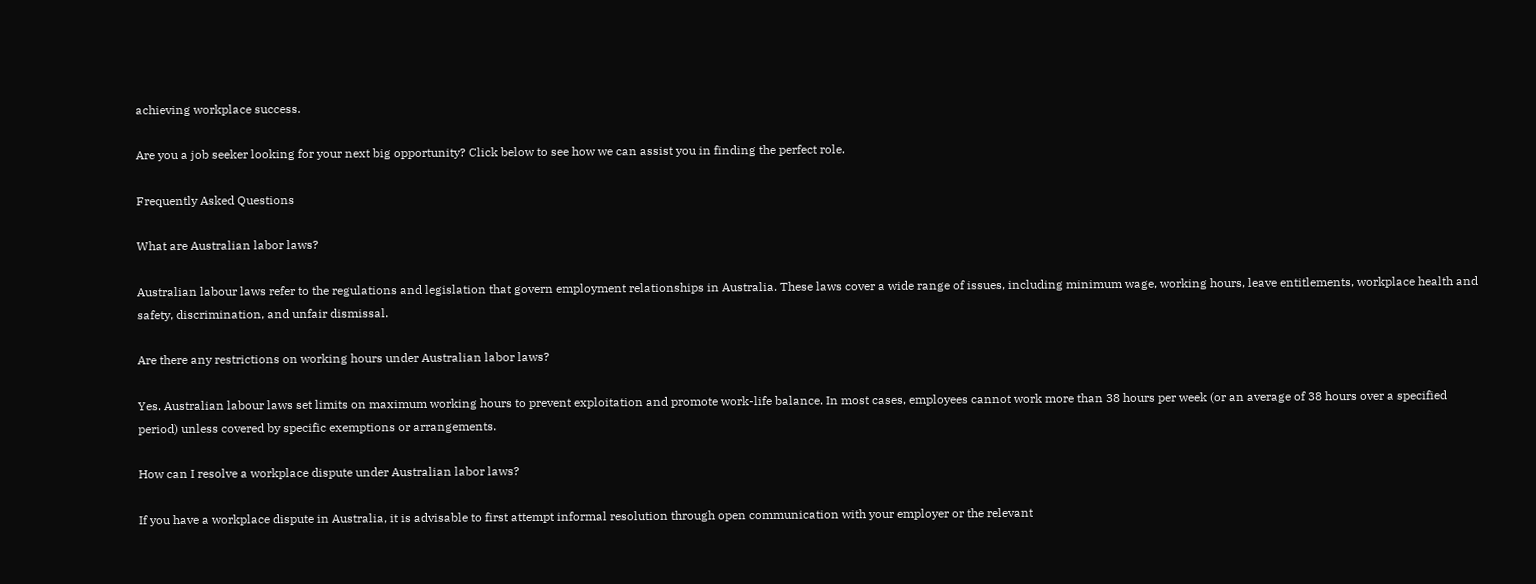achieving workplace success.

Are you a job seeker looking for your next big opportunity? Click below to see how we can assist you in finding the perfect role.

Frequently Asked Questions

What are Australian labor laws?

Australian labour laws refer to the regulations and legislation that govern employment relationships in Australia. These laws cover a wide range of issues, including minimum wage, working hours, leave entitlements, workplace health and safety, discrimination, and unfair dismissal.

Are there any restrictions on working hours under Australian labor laws?

Yes. Australian labour laws set limits on maximum working hours to prevent exploitation and promote work-life balance. In most cases, employees cannot work more than 38 hours per week (or an average of 38 hours over a specified period) unless covered by specific exemptions or arrangements.

How can I resolve a workplace dispute under Australian labor laws?

If you have a workplace dispute in Australia, it is advisable to first attempt informal resolution through open communication with your employer or the relevant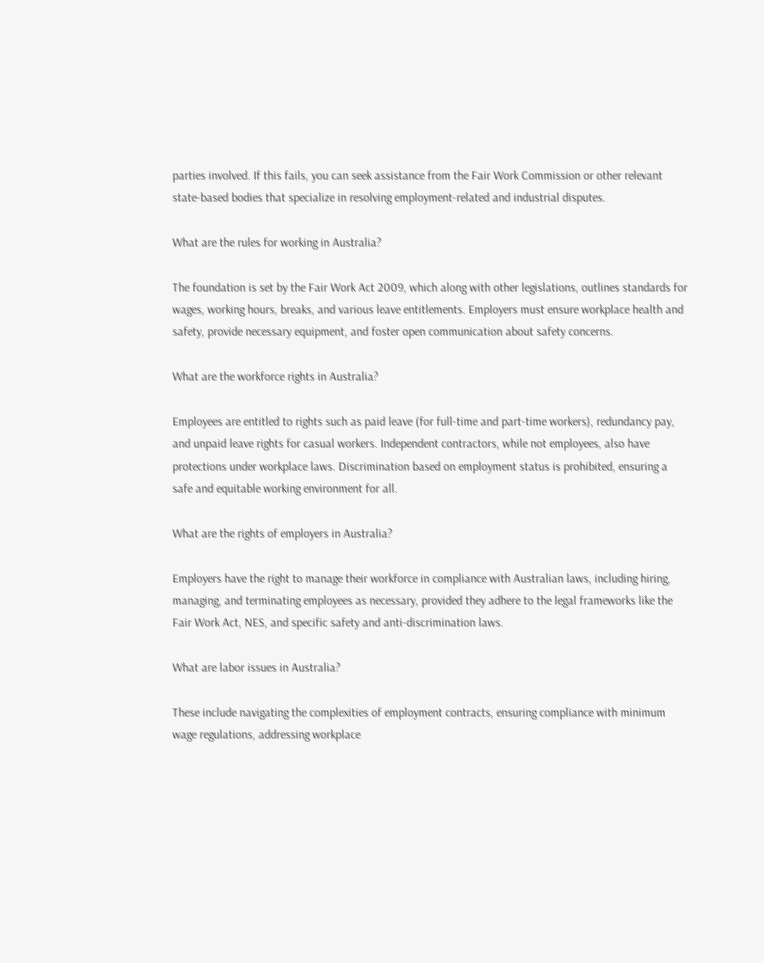parties involved. If this fails, you can seek assistance from the Fair Work Commission or other relevant state-based bodies that specialize in resolving employment-related and industrial disputes.

What are the rules for working in Australia?

The foundation is set by the Fair Work Act 2009, which along with other legislations, outlines standards for wages, working hours, breaks, and various leave entitlements. Employers must ensure workplace health and safety, provide necessary equipment, and foster open communication about safety concerns.

What are the workforce rights in Australia?

Employees are entitled to rights such as paid leave (for full-time and part-time workers), redundancy pay, and unpaid leave rights for casual workers. Independent contractors, while not employees, also have protections under workplace laws. Discrimination based on employment status is prohibited, ensuring a safe and equitable working environment for all.

What are the rights of employers in Australia?

Employers have the right to manage their workforce in compliance with Australian laws, including hiring, managing, and terminating employees as necessary, provided they adhere to the legal frameworks like the Fair Work Act, NES, and specific safety and anti-discrimination laws.

What are labor issues in Australia?

These include navigating the complexities of employment contracts, ensuring compliance with minimum wage regulations, addressing workplace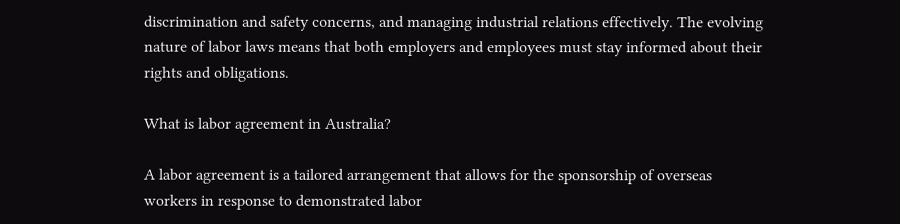discrimination and safety concerns, and managing industrial relations effectively. The evolving nature of labor laws means that both employers and employees must stay informed about their rights and obligations.

What is labor agreement in Australia?

A labor agreement is a tailored arrangement that allows for the sponsorship of overseas workers in response to demonstrated labor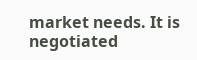market needs. It is negotiated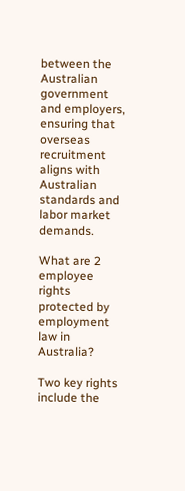between the Australian government and employers, ensuring that overseas recruitment aligns with Australian standards and labor market demands.

What are 2 employee rights protected by employment law in Australia?

Two key rights include the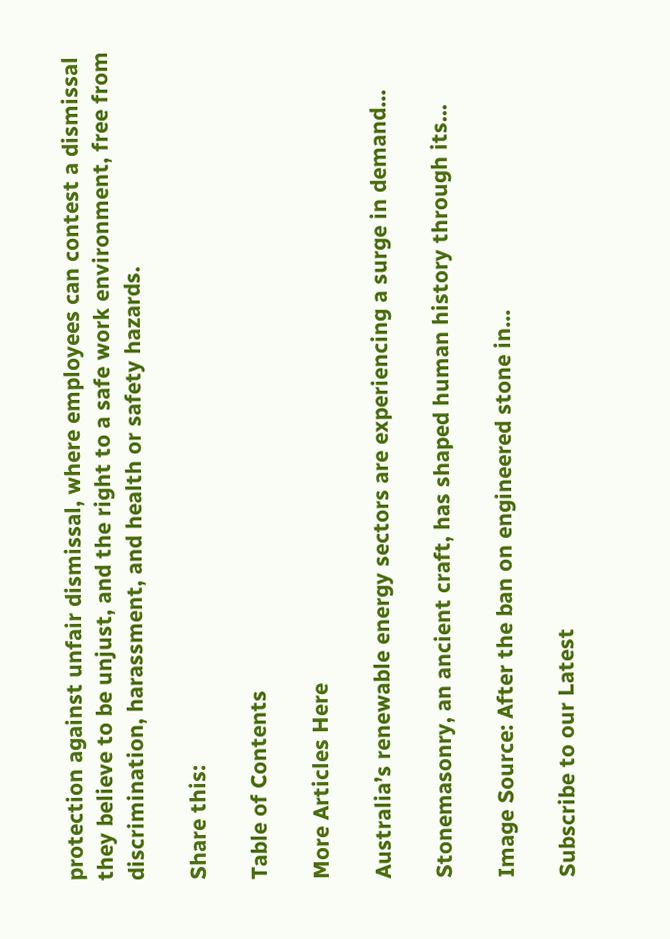protection against unfair dismissal, where employees can contest a dismissal they believe to be unjust, and the right to a safe work environment, free from discrimination, harassment, and health or safety hazards.

Share this:

Table of Contents

More Articles Here

Australia’s renewable energy sectors are experiencing a surge in demand...

Stonemasonry, an ancient craft, has shaped human history through its...

Image Source: After the ban on engineered stone in...

Subscribe to our Latest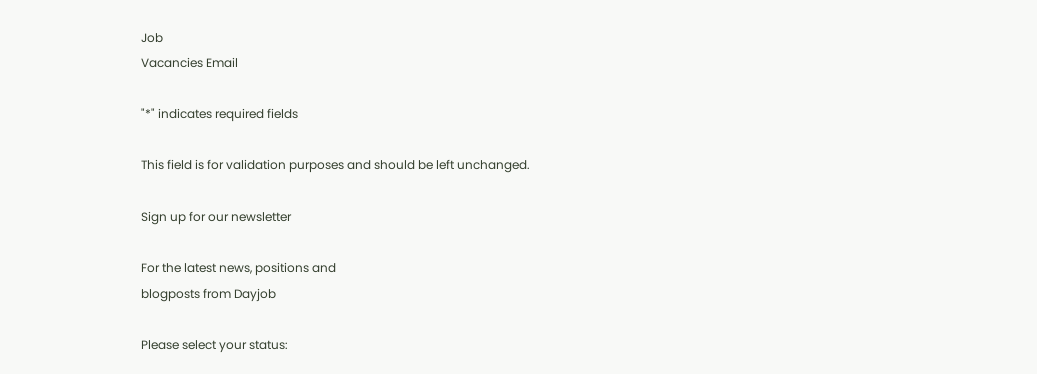Job
Vacancies Email

"*" indicates required fields

This field is for validation purposes and should be left unchanged.

Sign up for our newsletter

For the latest news, positions and
blogposts from Dayjob

Please select your status: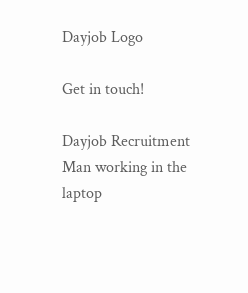Dayjob Logo

Get in touch!

Dayjob Recruitment
Man working in the laptop